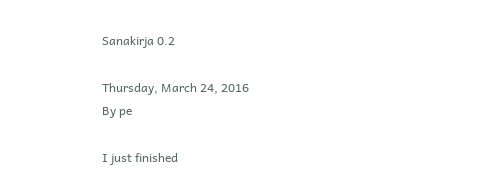Sanakirja 0.2

Thursday, March 24, 2016
By pe

I just finished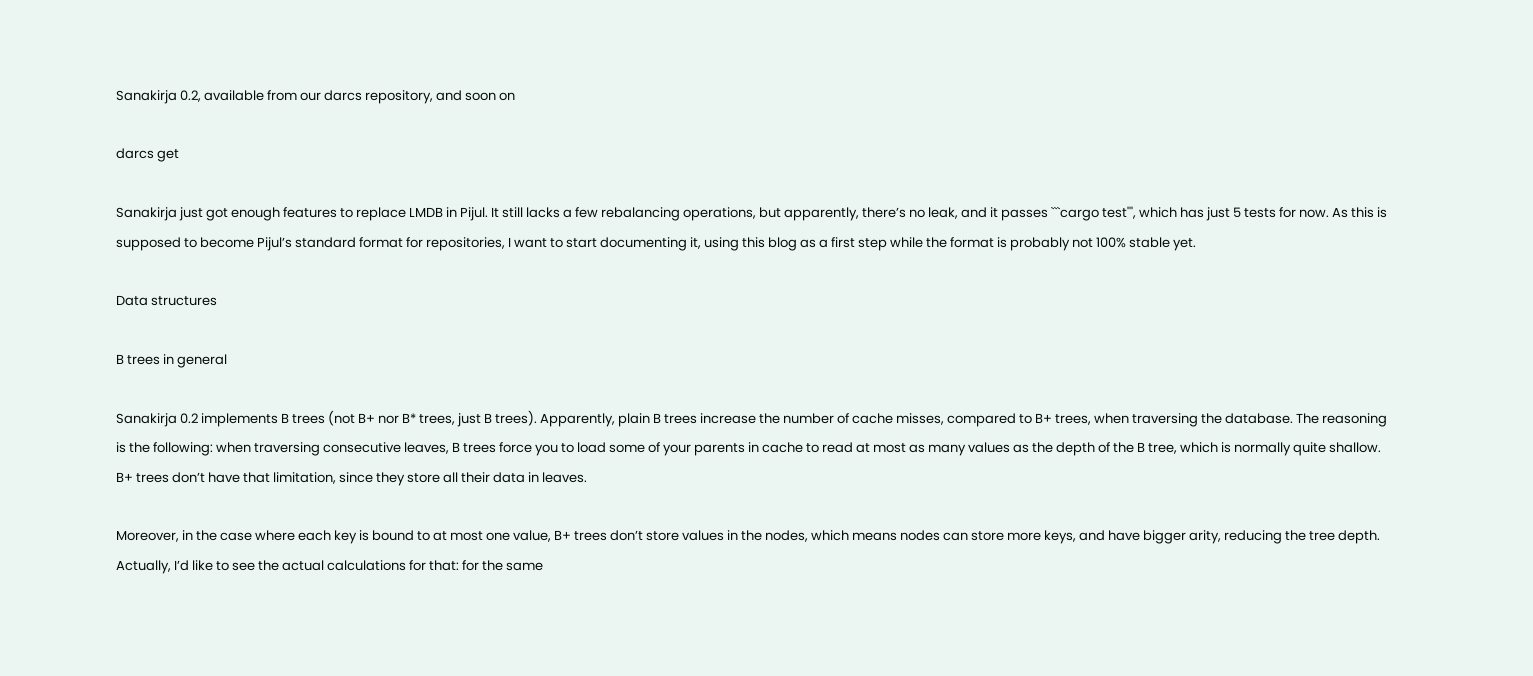Sanakirja 0.2, available from our darcs repository, and soon on

darcs get

Sanakirja just got enough features to replace LMDB in Pijul. It still lacks a few rebalancing operations, but apparently, there’s no leak, and it passes ```cargo test''', which has just 5 tests for now. As this is supposed to become Pijul’s standard format for repositories, I want to start documenting it, using this blog as a first step while the format is probably not 100% stable yet.

Data structures

B trees in general

Sanakirja 0.2 implements B trees (not B+ nor B* trees, just B trees). Apparently, plain B trees increase the number of cache misses, compared to B+ trees, when traversing the database. The reasoning is the following: when traversing consecutive leaves, B trees force you to load some of your parents in cache to read at most as many values as the depth of the B tree, which is normally quite shallow. B+ trees don’t have that limitation, since they store all their data in leaves.

Moreover, in the case where each key is bound to at most one value, B+ trees don’t store values in the nodes, which means nodes can store more keys, and have bigger arity, reducing the tree depth. Actually, I’d like to see the actual calculations for that: for the same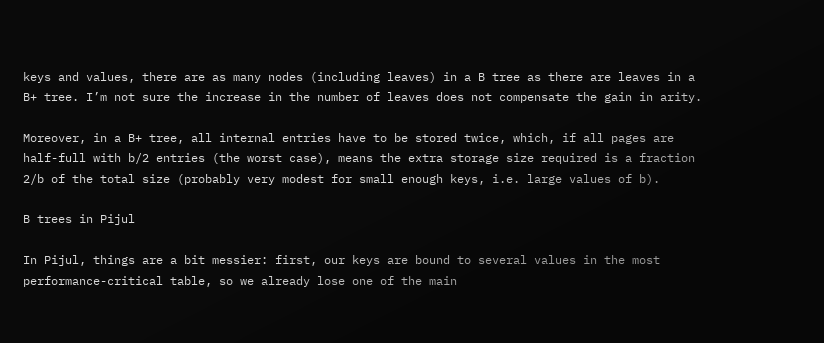keys and values, there are as many nodes (including leaves) in a B tree as there are leaves in a B+ tree. I’m not sure the increase in the number of leaves does not compensate the gain in arity.

Moreover, in a B+ tree, all internal entries have to be stored twice, which, if all pages are half-full with b/2 entries (the worst case), means the extra storage size required is a fraction 2/b of the total size (probably very modest for small enough keys, i.e. large values of b).

B trees in Pijul

In Pijul, things are a bit messier: first, our keys are bound to several values in the most performance-critical table, so we already lose one of the main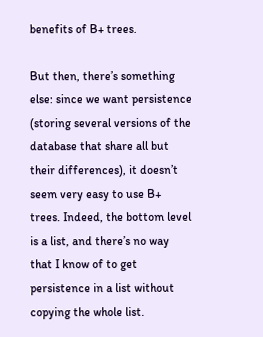benefits of B+ trees.

But then, there’s something else: since we want persistence (storing several versions of the database that share all but their differences), it doesn’t seem very easy to use B+ trees. Indeed, the bottom level is a list, and there’s no way that I know of to get persistence in a list without copying the whole list.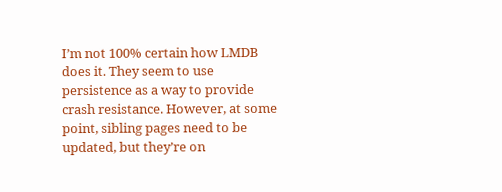I’m not 100% certain how LMDB does it. They seem to use persistence as a way to provide crash resistance. However, at some point, sibling pages need to be updated, but they’re on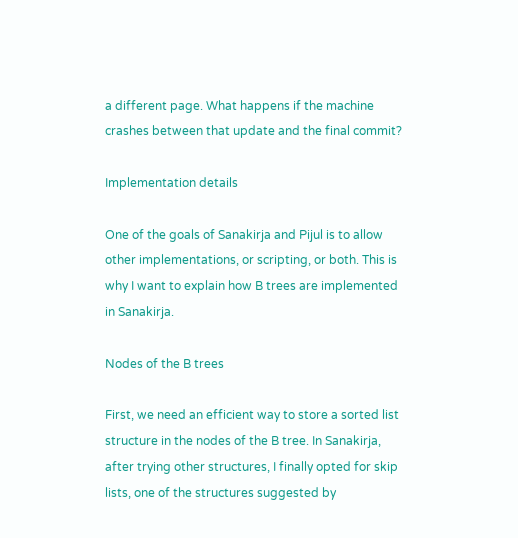a different page. What happens if the machine crashes between that update and the final commit?

Implementation details

One of the goals of Sanakirja and Pijul is to allow other implementations, or scripting, or both. This is why I want to explain how B trees are implemented in Sanakirja.

Nodes of the B trees

First, we need an efficient way to store a sorted list structure in the nodes of the B tree. In Sanakirja, after trying other structures, I finally opted for skip lists, one of the structures suggested by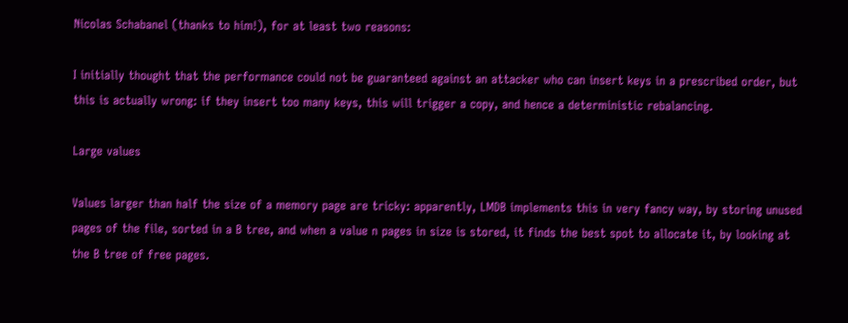Nicolas Schabanel (thanks to him!), for at least two reasons:

I initially thought that the performance could not be guaranteed against an attacker who can insert keys in a prescribed order, but this is actually wrong: if they insert too many keys, this will trigger a copy, and hence a deterministic rebalancing.

Large values

Values larger than half the size of a memory page are tricky: apparently, LMDB implements this in very fancy way, by storing unused pages of the file, sorted in a B tree, and when a value n pages in size is stored, it finds the best spot to allocate it, by looking at the B tree of free pages.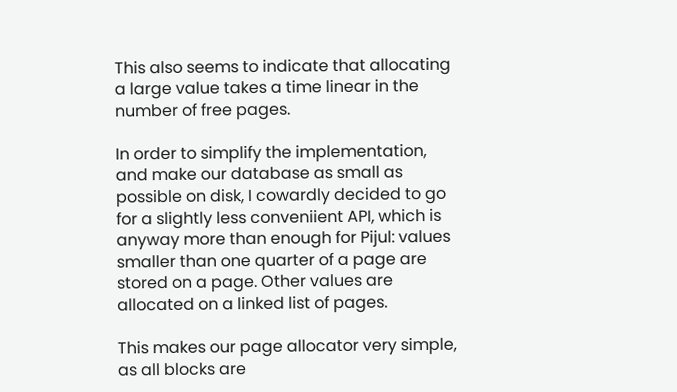This also seems to indicate that allocating a large value takes a time linear in the number of free pages.

In order to simplify the implementation, and make our database as small as possible on disk, I cowardly decided to go for a slightly less conveniient API, which is anyway more than enough for Pijul: values smaller than one quarter of a page are stored on a page. Other values are allocated on a linked list of pages.

This makes our page allocator very simple, as all blocks are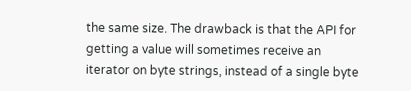the same size. The drawback is that the API for getting a value will sometimes receive an iterator on byte strings, instead of a single byte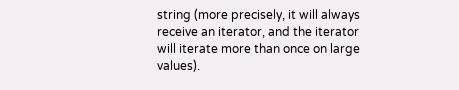string (more precisely, it will always receive an iterator, and the iterator will iterate more than once on large values).